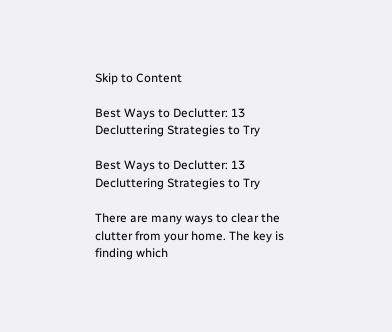Skip to Content

Best Ways to Declutter: 13 Decluttering Strategies to Try

Best Ways to Declutter: 13 Decluttering Strategies to Try

There are many ways to clear the clutter from your home. The key is finding which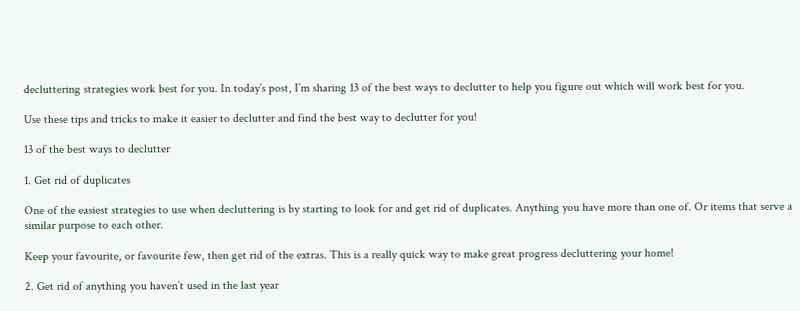decluttering strategies work best for you. In today’s post, I’m sharing 13 of the best ways to declutter to help you figure out which will work best for you.

Use these tips and tricks to make it easier to declutter and find the best way to declutter for you!

13 of the best ways to declutter

1. Get rid of duplicates

One of the easiest strategies to use when decluttering is by starting to look for and get rid of duplicates. Anything you have more than one of. Or items that serve a similar purpose to each other.

Keep your favourite, or favourite few, then get rid of the extras. This is a really quick way to make great progress decluttering your home!

2. Get rid of anything you haven’t used in the last year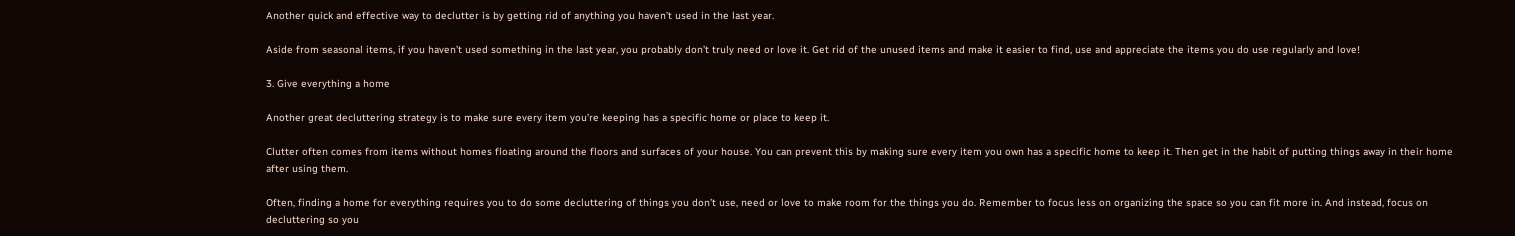Another quick and effective way to declutter is by getting rid of anything you haven’t used in the last year.

Aside from seasonal items, if you haven’t used something in the last year, you probably don’t truly need or love it. Get rid of the unused items and make it easier to find, use and appreciate the items you do use regularly and love!

3. Give everything a home

Another great decluttering strategy is to make sure every item you’re keeping has a specific home or place to keep it.

Clutter often comes from items without homes floating around the floors and surfaces of your house. You can prevent this by making sure every item you own has a specific home to keep it. Then get in the habit of putting things away in their home after using them.

Often, finding a home for everything requires you to do some decluttering of things you don’t use, need or love to make room for the things you do. Remember to focus less on organizing the space so you can fit more in. And instead, focus on decluttering so you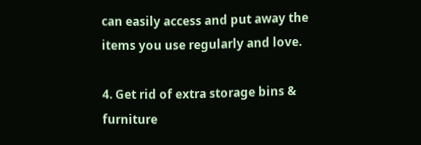can easily access and put away the items you use regularly and love.

4. Get rid of extra storage bins & furniture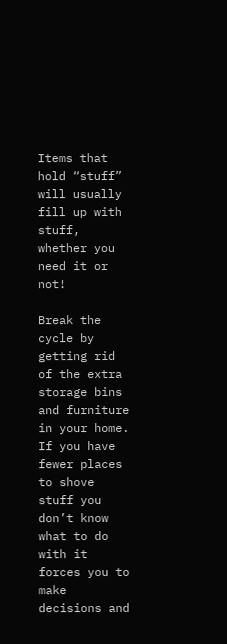Items that hold “stuff” will usually fill up with stuff, whether you need it or not!

Break the cycle by getting rid of the extra storage bins and furniture in your home. If you have fewer places to shove stuff you don’t know what to do with it forces you to make decisions and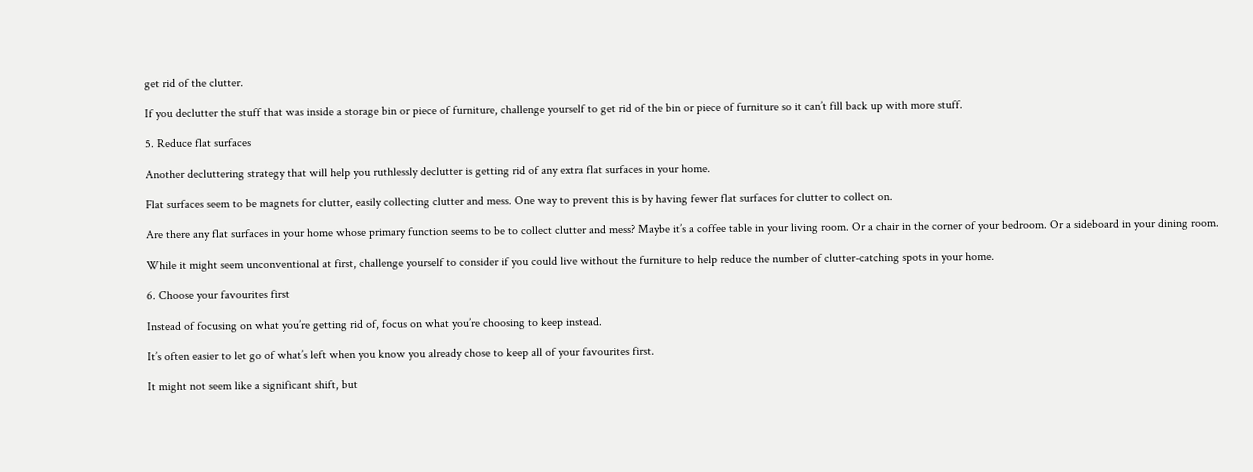get rid of the clutter.

If you declutter the stuff that was inside a storage bin or piece of furniture, challenge yourself to get rid of the bin or piece of furniture so it can’t fill back up with more stuff.

5. Reduce flat surfaces

Another decluttering strategy that will help you ruthlessly declutter is getting rid of any extra flat surfaces in your home.

Flat surfaces seem to be magnets for clutter, easily collecting clutter and mess. One way to prevent this is by having fewer flat surfaces for clutter to collect on.

Are there any flat surfaces in your home whose primary function seems to be to collect clutter and mess? Maybe it’s a coffee table in your living room. Or a chair in the corner of your bedroom. Or a sideboard in your dining room.

While it might seem unconventional at first, challenge yourself to consider if you could live without the furniture to help reduce the number of clutter-catching spots in your home.

6. Choose your favourites first

Instead of focusing on what you’re getting rid of, focus on what you’re choosing to keep instead.

It’s often easier to let go of what’s left when you know you already chose to keep all of your favourites first.

It might not seem like a significant shift, but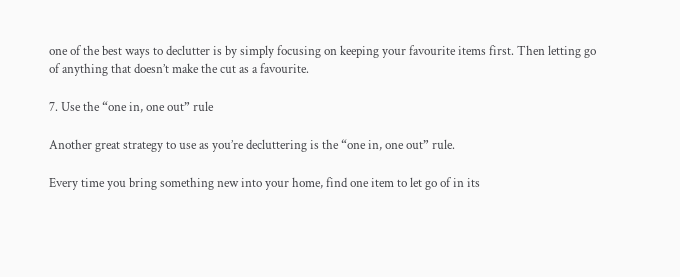one of the best ways to declutter is by simply focusing on keeping your favourite items first. Then letting go of anything that doesn’t make the cut as a favourite.

7. Use the “one in, one out” rule

Another great strategy to use as you’re decluttering is the “one in, one out” rule.

Every time you bring something new into your home, find one item to let go of in its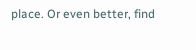place. Or even better, find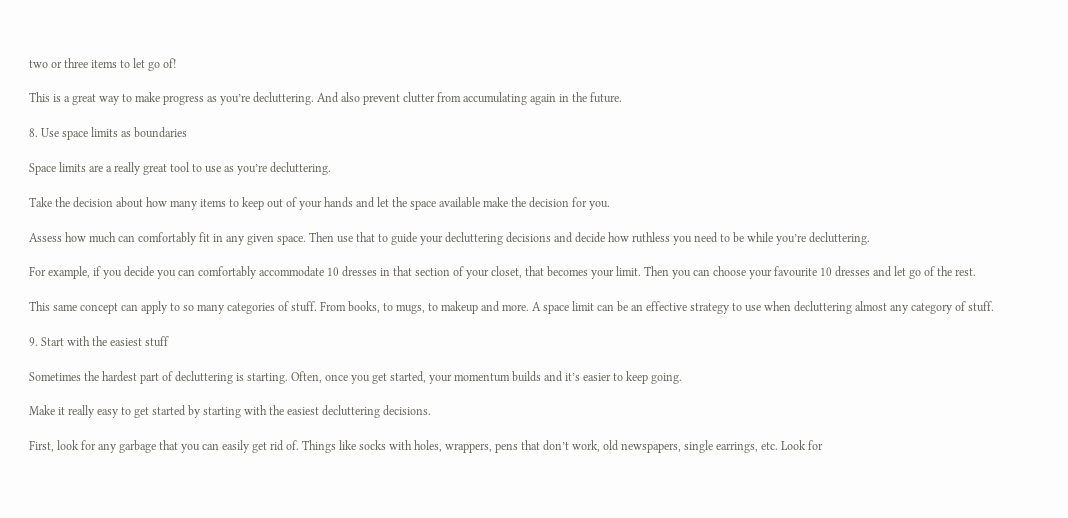two or three items to let go of!

This is a great way to make progress as you’re decluttering. And also prevent clutter from accumulating again in the future.

8. Use space limits as boundaries

Space limits are a really great tool to use as you’re decluttering.

Take the decision about how many items to keep out of your hands and let the space available make the decision for you.

Assess how much can comfortably fit in any given space. Then use that to guide your decluttering decisions and decide how ruthless you need to be while you’re decluttering.

For example, if you decide you can comfortably accommodate 10 dresses in that section of your closet, that becomes your limit. Then you can choose your favourite 10 dresses and let go of the rest.

This same concept can apply to so many categories of stuff. From books, to mugs, to makeup and more. A space limit can be an effective strategy to use when decluttering almost any category of stuff.

9. Start with the easiest stuff

Sometimes the hardest part of decluttering is starting. Often, once you get started, your momentum builds and it’s easier to keep going.

Make it really easy to get started by starting with the easiest decluttering decisions.

First, look for any garbage that you can easily get rid of. Things like socks with holes, wrappers, pens that don’t work, old newspapers, single earrings, etc. Look for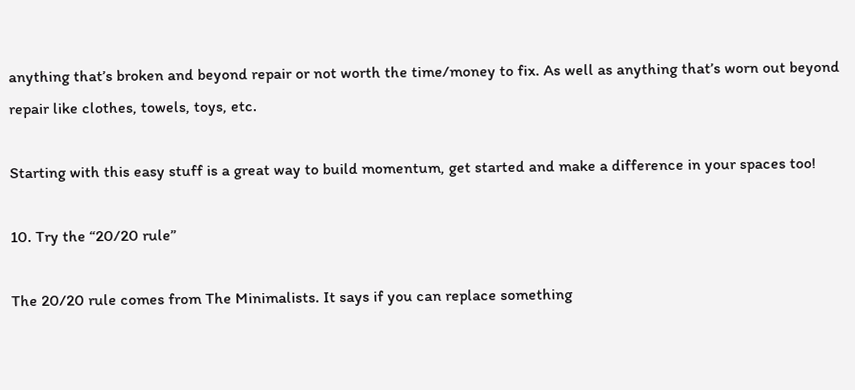anything that’s broken and beyond repair or not worth the time/money to fix. As well as anything that’s worn out beyond repair like clothes, towels, toys, etc.

Starting with this easy stuff is a great way to build momentum, get started and make a difference in your spaces too!

10. Try the “20/20 rule”

The 20/20 rule comes from The Minimalists. It says if you can replace something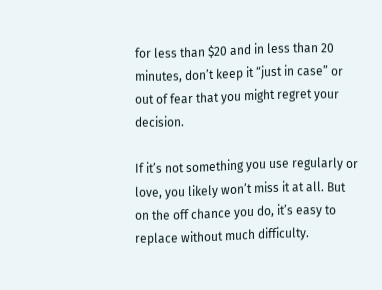for less than $20 and in less than 20 minutes, don’t keep it “just in case” or out of fear that you might regret your decision.

If it’s not something you use regularly or love, you likely won’t miss it at all. But on the off chance you do, it’s easy to replace without much difficulty.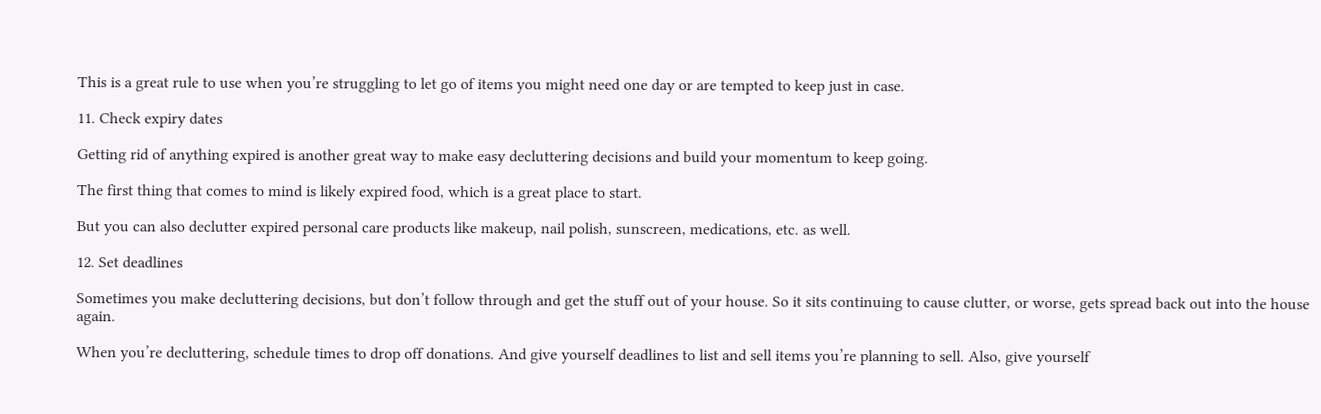This is a great rule to use when you’re struggling to let go of items you might need one day or are tempted to keep just in case.

11. Check expiry dates

Getting rid of anything expired is another great way to make easy decluttering decisions and build your momentum to keep going.

The first thing that comes to mind is likely expired food, which is a great place to start.

But you can also declutter expired personal care products like makeup, nail polish, sunscreen, medications, etc. as well.

12. Set deadlines

Sometimes you make decluttering decisions, but don’t follow through and get the stuff out of your house. So it sits continuing to cause clutter, or worse, gets spread back out into the house again.

When you’re decluttering, schedule times to drop off donations. And give yourself deadlines to list and sell items you’re planning to sell. Also, give yourself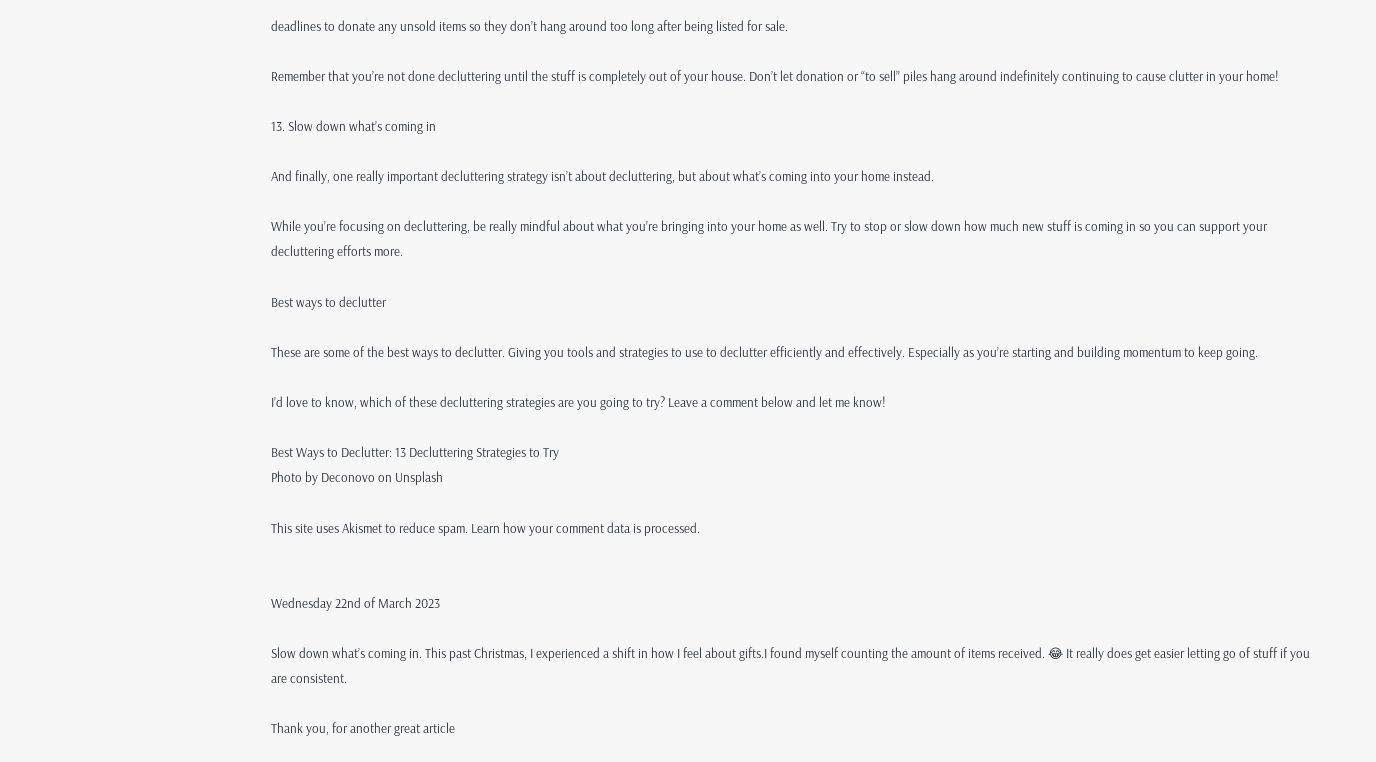deadlines to donate any unsold items so they don’t hang around too long after being listed for sale.

Remember that you’re not done decluttering until the stuff is completely out of your house. Don’t let donation or “to sell” piles hang around indefinitely continuing to cause clutter in your home!

13. Slow down what’s coming in

And finally, one really important decluttering strategy isn’t about decluttering, but about what’s coming into your home instead.

While you’re focusing on decluttering, be really mindful about what you’re bringing into your home as well. Try to stop or slow down how much new stuff is coming in so you can support your decluttering efforts more.

Best ways to declutter

These are some of the best ways to declutter. Giving you tools and strategies to use to declutter efficiently and effectively. Especially as you’re starting and building momentum to keep going.

I’d love to know, which of these decluttering strategies are you going to try? Leave a comment below and let me know!

Best Ways to Declutter: 13 Decluttering Strategies to Try
Photo by Deconovo on Unsplash

This site uses Akismet to reduce spam. Learn how your comment data is processed.


Wednesday 22nd of March 2023

Slow down what’s coming in. This past Christmas, I experienced a shift in how I feel about gifts.I found myself counting the amount of items received. 😂 It really does get easier letting go of stuff if you are consistent.

Thank you, for another great article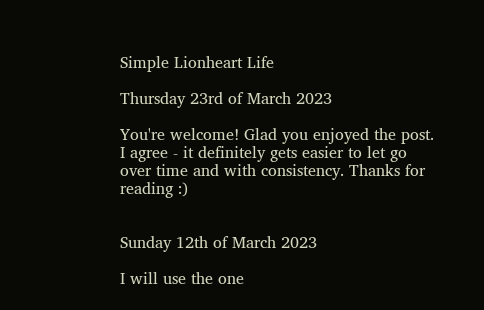Simple Lionheart Life

Thursday 23rd of March 2023

You're welcome! Glad you enjoyed the post. I agree - it definitely gets easier to let go over time and with consistency. Thanks for reading :)


Sunday 12th of March 2023

I will use the one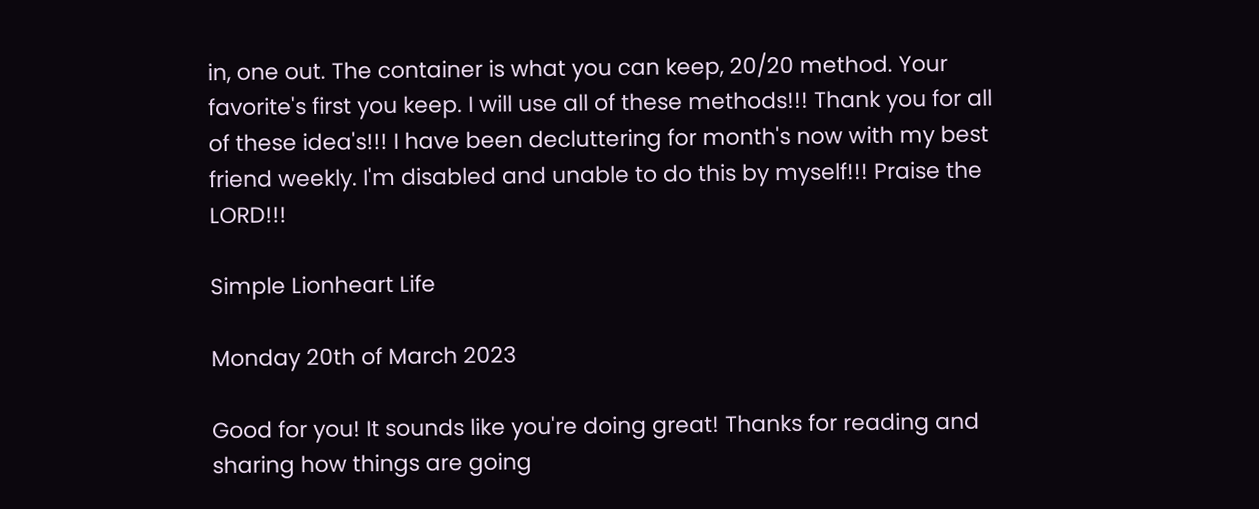in, one out. The container is what you can keep, 20/20 method. Your favorite's first you keep. I will use all of these methods!!! Thank you for all of these idea's!!! I have been decluttering for month's now with my best friend weekly. I'm disabled and unable to do this by myself!!! Praise the LORD!!!

Simple Lionheart Life

Monday 20th of March 2023

Good for you! It sounds like you're doing great! Thanks for reading and sharing how things are going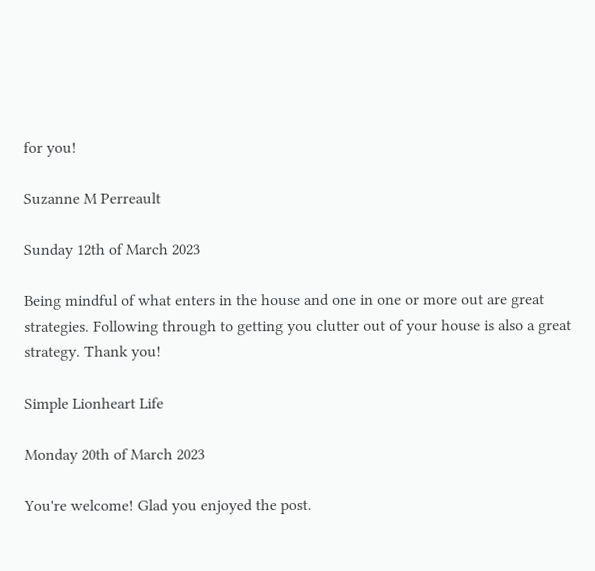for you!

Suzanne M Perreault

Sunday 12th of March 2023

Being mindful of what enters in the house and one in one or more out are great strategies. Following through to getting you clutter out of your house is also a great strategy. Thank you!

Simple Lionheart Life

Monday 20th of March 2023

You're welcome! Glad you enjoyed the post.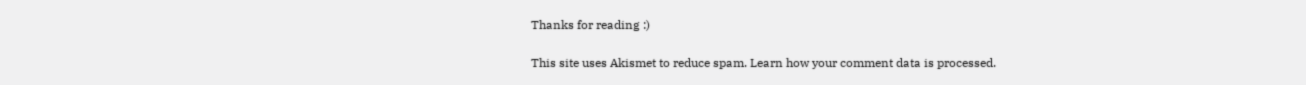Thanks for reading :)

This site uses Akismet to reduce spam. Learn how your comment data is processed.